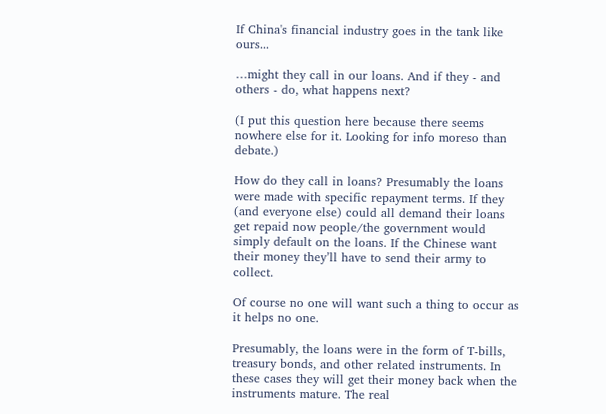If China's financial industry goes in the tank like ours...

…might they call in our loans. And if they - and others - do, what happens next?

(I put this question here because there seems nowhere else for it. Looking for info moreso than debate.)

How do they call in loans? Presumably the loans were made with specific repayment terms. If they (and everyone else) could all demand their loans get repaid now people/the government would simply default on the loans. If the Chinese want their money they’ll have to send their army to collect.

Of course no one will want such a thing to occur as it helps no one.

Presumably, the loans were in the form of T-bills, treasury bonds, and other related instruments. In these cases they will get their money back when the instruments mature. The real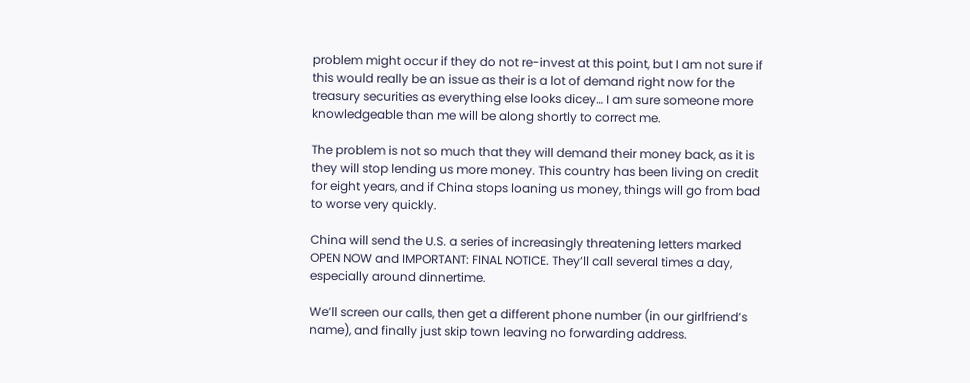problem might occur if they do not re-invest at this point, but I am not sure if this would really be an issue as their is a lot of demand right now for the treasury securities as everything else looks dicey… I am sure someone more knowledgeable than me will be along shortly to correct me.

The problem is not so much that they will demand their money back, as it is they will stop lending us more money. This country has been living on credit for eight years, and if China stops loaning us money, things will go from bad to worse very quickly.

China will send the U.S. a series of increasingly threatening letters marked OPEN NOW and IMPORTANT: FINAL NOTICE. They’ll call several times a day, especially around dinnertime.

We’ll screen our calls, then get a different phone number (in our girlfriend’s name), and finally just skip town leaving no forwarding address.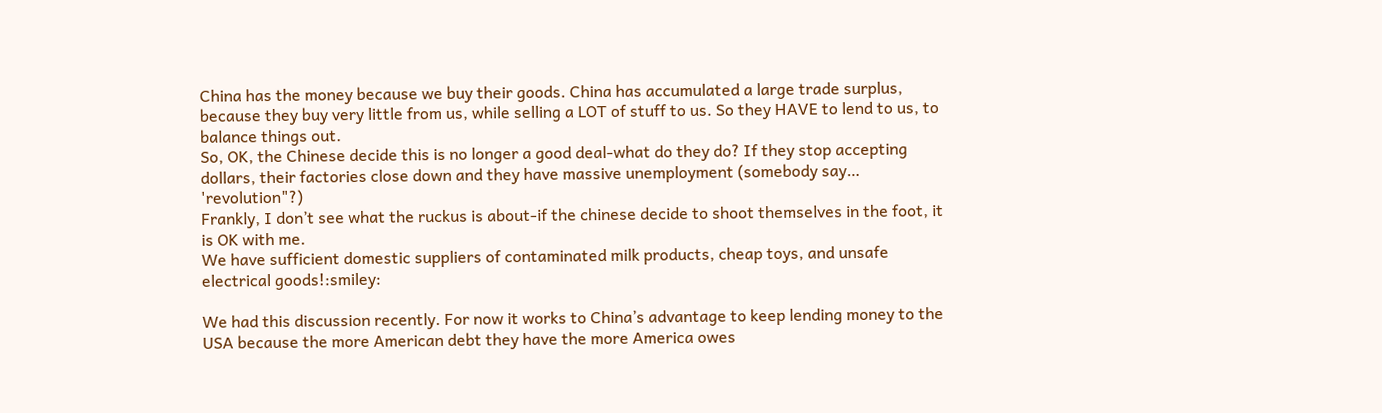China has the money because we buy their goods. China has accumulated a large trade surplus, because they buy very little from us, while selling a LOT of stuff to us. So they HAVE to lend to us, to balance things out.
So, OK, the Chinese decide this is no longer a good deal-what do they do? If they stop accepting dollars, their factories close down and they have massive unemployment (somebody say… 'revolution"?)
Frankly, I don’t see what the ruckus is about-if the chinese decide to shoot themselves in the foot, it is OK with me.
We have sufficient domestic suppliers of contaminated milk products, cheap toys, and unsafe electrical goods!:smiley:

We had this discussion recently. For now it works to China’s advantage to keep lending money to the USA because the more American debt they have the more America owes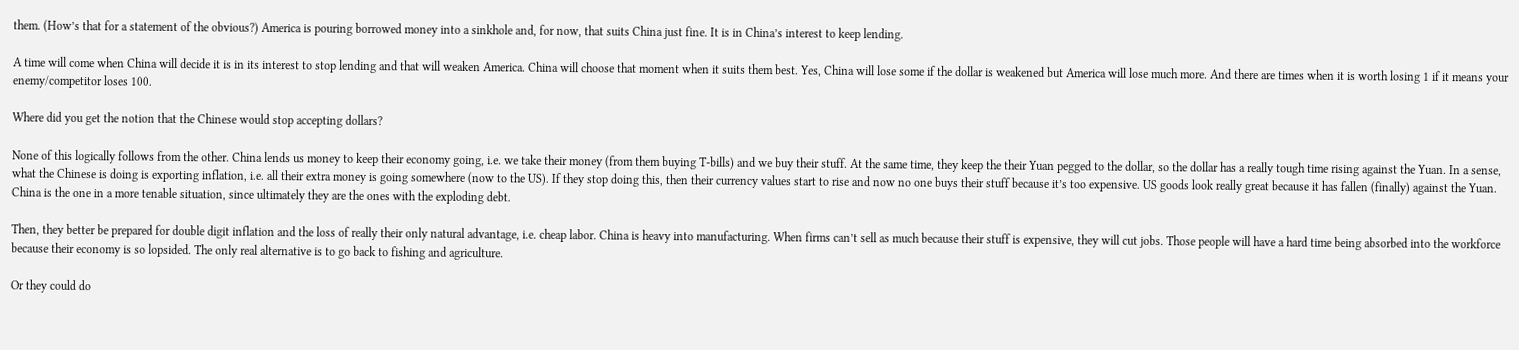them. (How’s that for a statement of the obvious?) America is pouring borrowed money into a sinkhole and, for now, that suits China just fine. It is in China’s interest to keep lending.

A time will come when China will decide it is in its interest to stop lending and that will weaken America. China will choose that moment when it suits them best. Yes, China will lose some if the dollar is weakened but America will lose much more. And there are times when it is worth losing 1 if it means your enemy/competitor loses 100.

Where did you get the notion that the Chinese would stop accepting dollars?

None of this logically follows from the other. China lends us money to keep their economy going, i.e. we take their money (from them buying T-bills) and we buy their stuff. At the same time, they keep the their Yuan pegged to the dollar, so the dollar has a really tough time rising against the Yuan. In a sense, what the Chinese is doing is exporting inflation, i.e. all their extra money is going somewhere (now to the US). If they stop doing this, then their currency values start to rise and now no one buys their stuff because it’s too expensive. US goods look really great because it has fallen (finally) against the Yuan. China is the one in a more tenable situation, since ultimately they are the ones with the exploding debt.

Then, they better be prepared for double digit inflation and the loss of really their only natural advantage, i.e. cheap labor. China is heavy into manufacturing. When firms can’t sell as much because their stuff is expensive, they will cut jobs. Those people will have a hard time being absorbed into the workforce because their economy is so lopsided. The only real alternative is to go back to fishing and agriculture.

Or they could do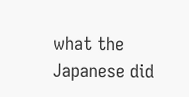what the Japanese did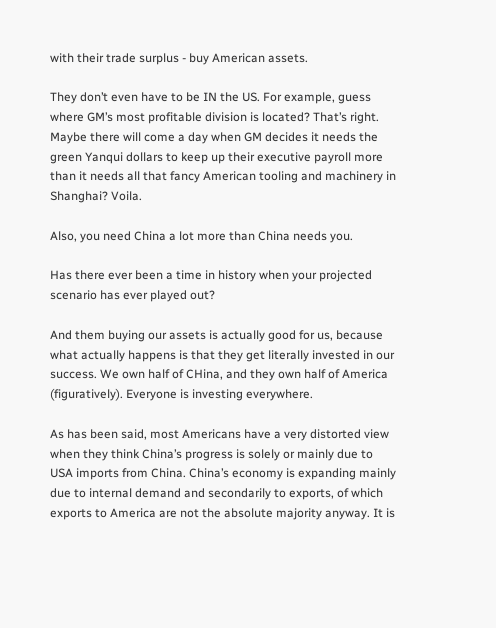with their trade surplus - buy American assets.

They don’t even have to be IN the US. For example, guess where GM’s most profitable division is located? That’s right. Maybe there will come a day when GM decides it needs the green Yanqui dollars to keep up their executive payroll more than it needs all that fancy American tooling and machinery in Shanghai? Voila.

Also, you need China a lot more than China needs you.

Has there ever been a time in history when your projected scenario has ever played out?

And them buying our assets is actually good for us, because what actually happens is that they get literally invested in our success. We own half of CHina, and they own half of America (figuratively). Everyone is investing everywhere.

As has been said, most Americans have a very distorted view when they think China’s progress is solely or mainly due to USA imports from China. China’s economy is expanding mainly due to internal demand and secondarily to exports, of which exports to America are not the absolute majority anyway. It is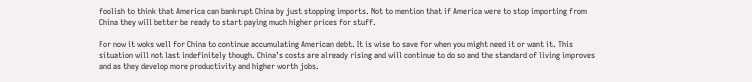foolish to think that America can bankrupt China by just stopping imports. Not to mention that if America were to stop importing from China they will better be ready to start paying much higher prices for stuff.

For now it woks well for China to continue accumulating American debt. It is wise to save for when you might need it or want it. This situation will not last indefinitely though. China’s costs are already rising and will continue to do so and the standard of living improves and as they develop more productivity and higher worth jobs.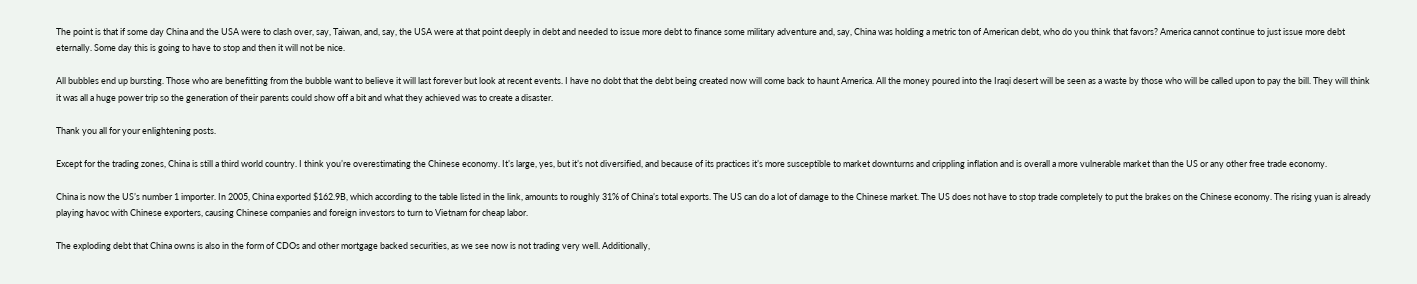The point is that if some day China and the USA were to clash over, say, Taiwan, and, say, the USA were at that point deeply in debt and needed to issue more debt to finance some military adventure and, say, China was holding a metric ton of American debt, who do you think that favors? America cannot continue to just issue more debt eternally. Some day this is going to have to stop and then it will not be nice.

All bubbles end up bursting. Those who are benefitting from the bubble want to believe it will last forever but look at recent events. I have no dobt that the debt being created now will come back to haunt America. All the money poured into the Iraqi desert will be seen as a waste by those who will be called upon to pay the bill. They will think it was all a huge power trip so the generation of their parents could show off a bit and what they achieved was to create a disaster.

Thank you all for your enlightening posts.

Except for the trading zones, China is still a third world country. I think you’re overestimating the Chinese economy. It’s large, yes, but it’s not diversified, and because of its practices it’s more susceptible to market downturns and crippling inflation and is overall a more vulnerable market than the US or any other free trade economy.

China is now the US’s number 1 importer. In 2005, China exported $162.9B, which according to the table listed in the link, amounts to roughly 31% of China’s total exports. The US can do a lot of damage to the Chinese market. The US does not have to stop trade completely to put the brakes on the Chinese economy. The rising yuan is already playing havoc with Chinese exporters, causing Chinese companies and foreign investors to turn to Vietnam for cheap labor.

The exploding debt that China owns is also in the form of CDOs and other mortgage backed securities, as we see now is not trading very well. Additionally,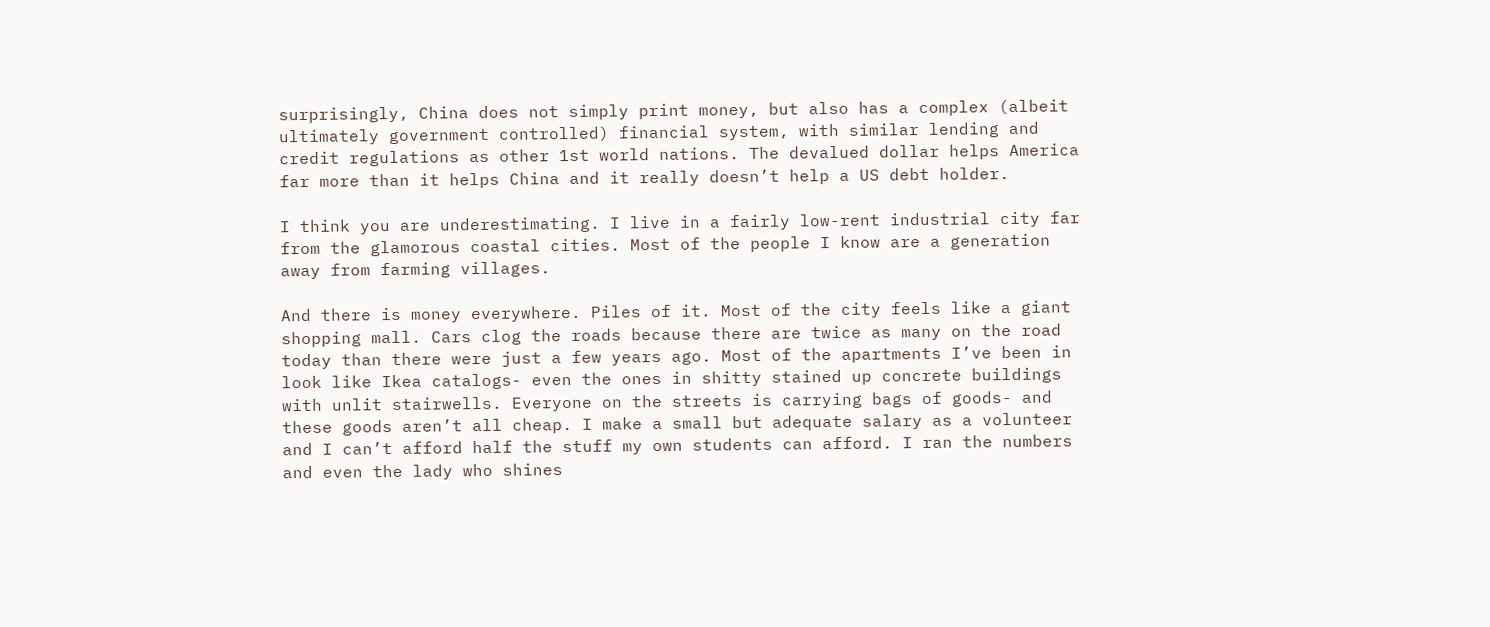surprisingly, China does not simply print money, but also has a complex (albeit ultimately government controlled) financial system, with similar lending and credit regulations as other 1st world nations. The devalued dollar helps America far more than it helps China and it really doesn’t help a US debt holder.

I think you are underestimating. I live in a fairly low-rent industrial city far from the glamorous coastal cities. Most of the people I know are a generation away from farming villages.

And there is money everywhere. Piles of it. Most of the city feels like a giant shopping mall. Cars clog the roads because there are twice as many on the road today than there were just a few years ago. Most of the apartments I’ve been in look like Ikea catalogs- even the ones in shitty stained up concrete buildings with unlit stairwells. Everyone on the streets is carrying bags of goods- and these goods aren’t all cheap. I make a small but adequate salary as a volunteer and I can’t afford half the stuff my own students can afford. I ran the numbers and even the lady who shines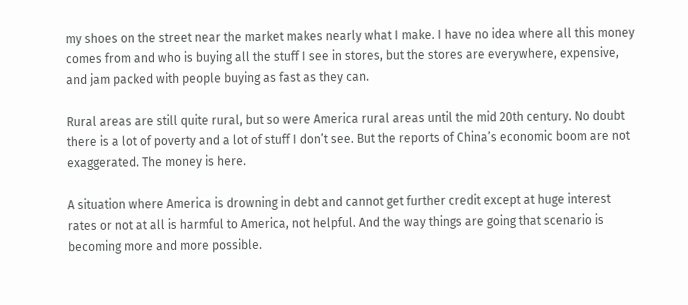my shoes on the street near the market makes nearly what I make. I have no idea where all this money comes from and who is buying all the stuff I see in stores, but the stores are everywhere, expensive, and jam packed with people buying as fast as they can.

Rural areas are still quite rural, but so were America rural areas until the mid 20th century. No doubt there is a lot of poverty and a lot of stuff I don’t see. But the reports of China’s economic boom are not exaggerated. The money is here.

A situation where America is drowning in debt and cannot get further credit except at huge interest rates or not at all is harmful to America, not helpful. And the way things are going that scenario is becoming more and more possible.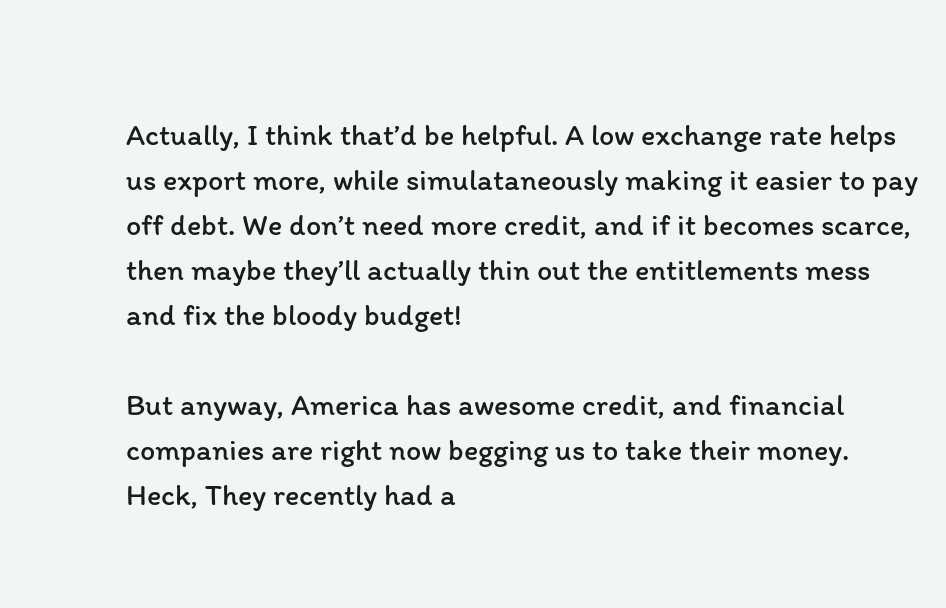Actually, I think that’d be helpful. A low exchange rate helps us export more, while simulataneously making it easier to pay off debt. We don’t need more credit, and if it becomes scarce, then maybe they’ll actually thin out the entitlements mess and fix the bloody budget!

But anyway, America has awesome credit, and financial companies are right now begging us to take their money. Heck, They recently had a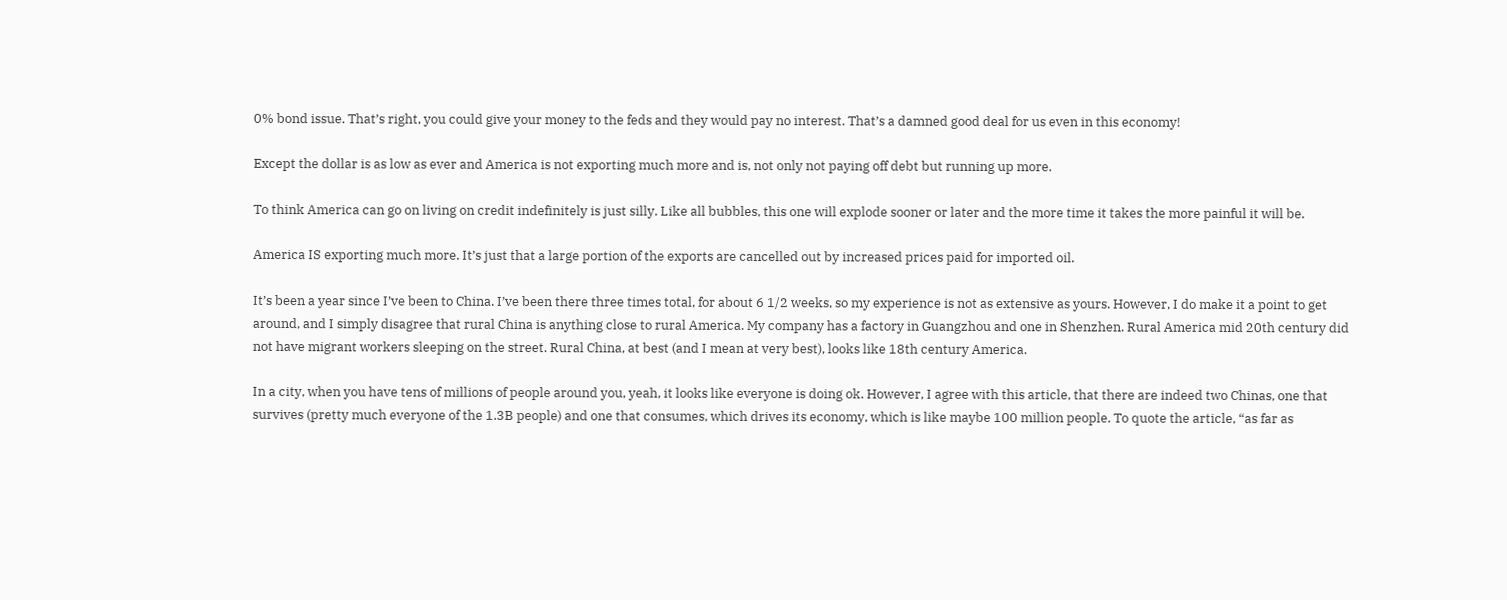0% bond issue. That’s right, you could give your money to the feds and they would pay no interest. That’s a damned good deal for us even in this economy!

Except the dollar is as low as ever and America is not exporting much more and is, not only not paying off debt but running up more.

To think America can go on living on credit indefinitely is just silly. Like all bubbles, this one will explode sooner or later and the more time it takes the more painful it will be.

America IS exporting much more. It’s just that a large portion of the exports are cancelled out by increased prices paid for imported oil.

It’s been a year since I’ve been to China. I’ve been there three times total, for about 6 1/2 weeks, so my experience is not as extensive as yours. However, I do make it a point to get around, and I simply disagree that rural China is anything close to rural America. My company has a factory in Guangzhou and one in Shenzhen. Rural America mid 20th century did not have migrant workers sleeping on the street. Rural China, at best (and I mean at very best), looks like 18th century America.

In a city, when you have tens of millions of people around you, yeah, it looks like everyone is doing ok. However, I agree with this article, that there are indeed two Chinas, one that survives (pretty much everyone of the 1.3B people) and one that consumes, which drives its economy, which is like maybe 100 million people. To quote the article, “as far as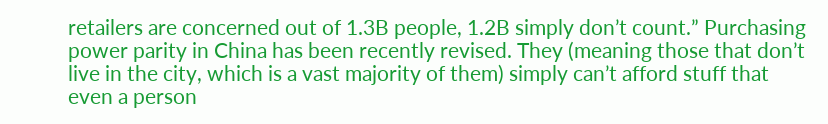retailers are concerned out of 1.3B people, 1.2B simply don’t count.” Purchasing power parity in China has been recently revised. They (meaning those that don’t live in the city, which is a vast majority of them) simply can’t afford stuff that even a person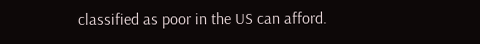classified as poor in the US can afford.